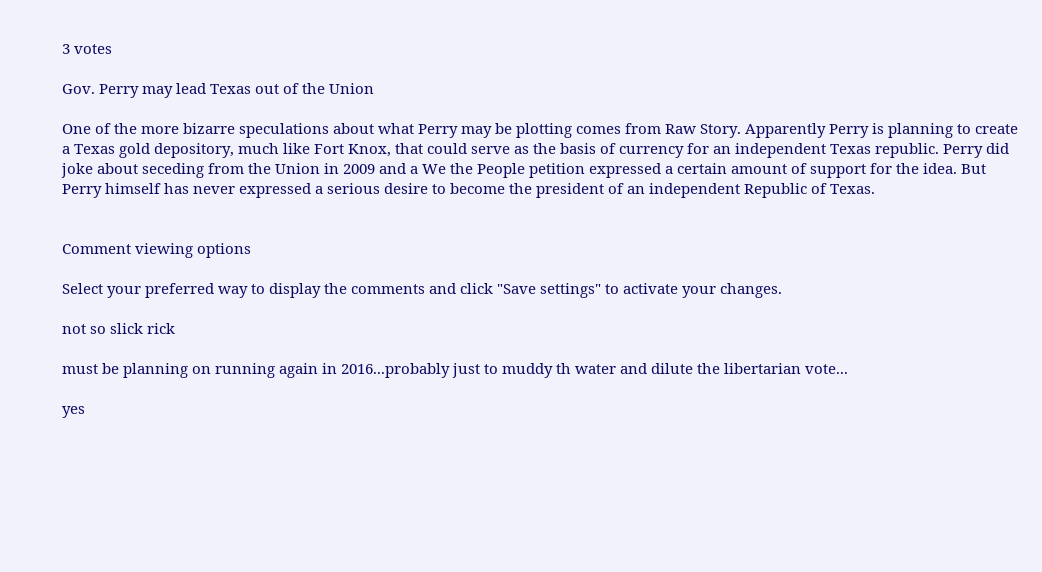3 votes

Gov. Perry may lead Texas out of the Union

One of the more bizarre speculations about what Perry may be plotting comes from Raw Story. Apparently Perry is planning to create a Texas gold depository, much like Fort Knox, that could serve as the basis of currency for an independent Texas republic. Perry did joke about seceding from the Union in 2009 and a We the People petition expressed a certain amount of support for the idea. But Perry himself has never expressed a serious desire to become the president of an independent Republic of Texas.


Comment viewing options

Select your preferred way to display the comments and click "Save settings" to activate your changes.

not so slick rick

must be planning on running again in 2016...probably just to muddy th water and dilute the libertarian vote...

yes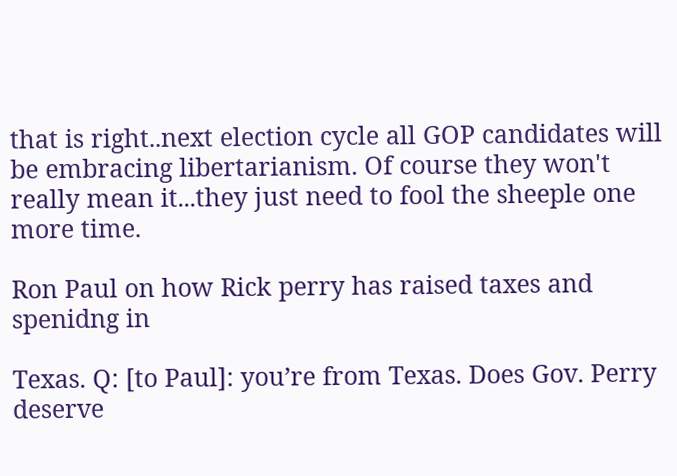that is right..next election cycle all GOP candidates will be embracing libertarianism. Of course they won't really mean it...they just need to fool the sheeple one more time.

Ron Paul on how Rick perry has raised taxes and spenidng in

Texas. Q: [to Paul]: you’re from Texas. Does Gov. Perry deserve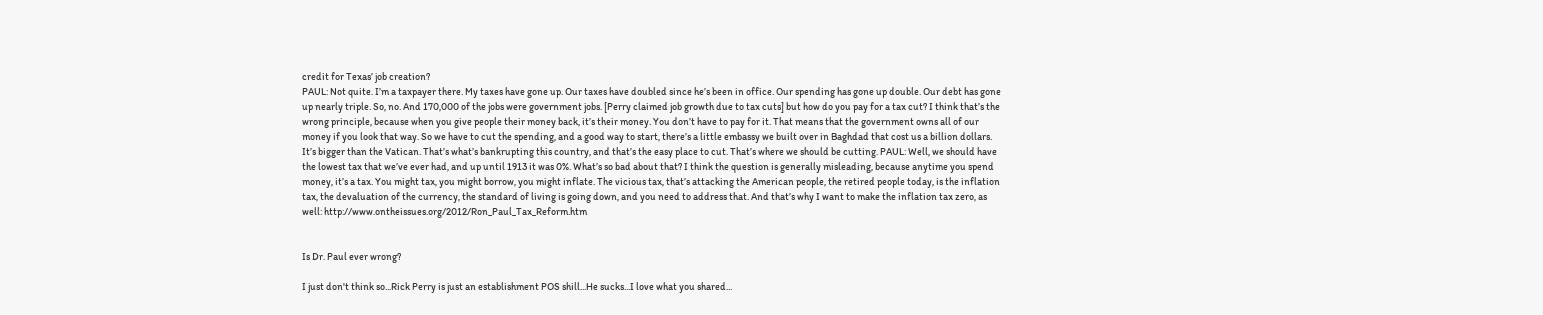credit for Texas’ job creation?
PAUL: Not quite. I’m a taxpayer there. My taxes have gone up. Our taxes have doubled since he’s been in office. Our spending has gone up double. Our debt has gone up nearly triple. So, no. And 170,000 of the jobs were government jobs. [Perry claimed job growth due to tax cuts] but how do you pay for a tax cut? I think that’s the wrong principle, because when you give people their money back, it’s their money. You don’t have to pay for it. That means that the government owns all of our money if you look that way. So we have to cut the spending, and a good way to start, there’s a little embassy we built over in Baghdad that cost us a billion dollars. It’s bigger than the Vatican. That’s what’s bankrupting this country, and that’s the easy place to cut. That’s where we should be cutting. PAUL: Well, we should have the lowest tax that we’ve ever had, and up until 1913 it was 0%. What’s so bad about that? I think the question is generally misleading, because anytime you spend money, it’s a tax. You might tax, you might borrow, you might inflate. The vicious tax, that’s attacking the American people, the retired people today, is the inflation tax, the devaluation of the currency, the standard of living is going down, and you need to address that. And that’s why I want to make the inflation tax zero, as well: http://www.ontheissues.org/2012/Ron_Paul_Tax_Reform.htm


Is Dr. Paul ever wrong?

I just don't think so...Rick Perry is just an establishment POS shill...He sucks...I love what you shared...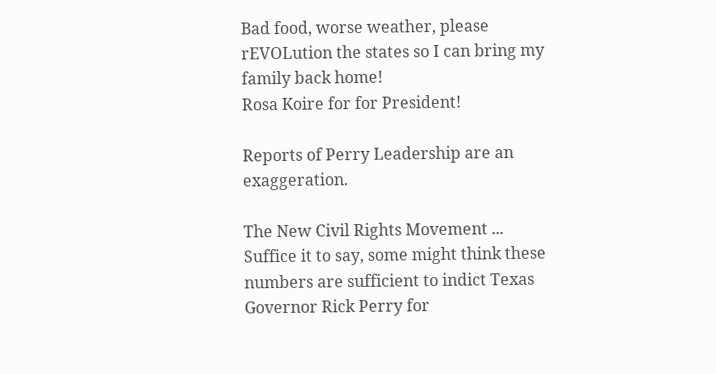Bad food, worse weather, please rEVOLution the states so I can bring my family back home!
Rosa Koire for for President!

Reports of Perry Leadership are an exaggeration.

The New Civil Rights Movement ... Suffice it to say, some might think these numbers are sufficient to indict Texas Governor Rick Perry for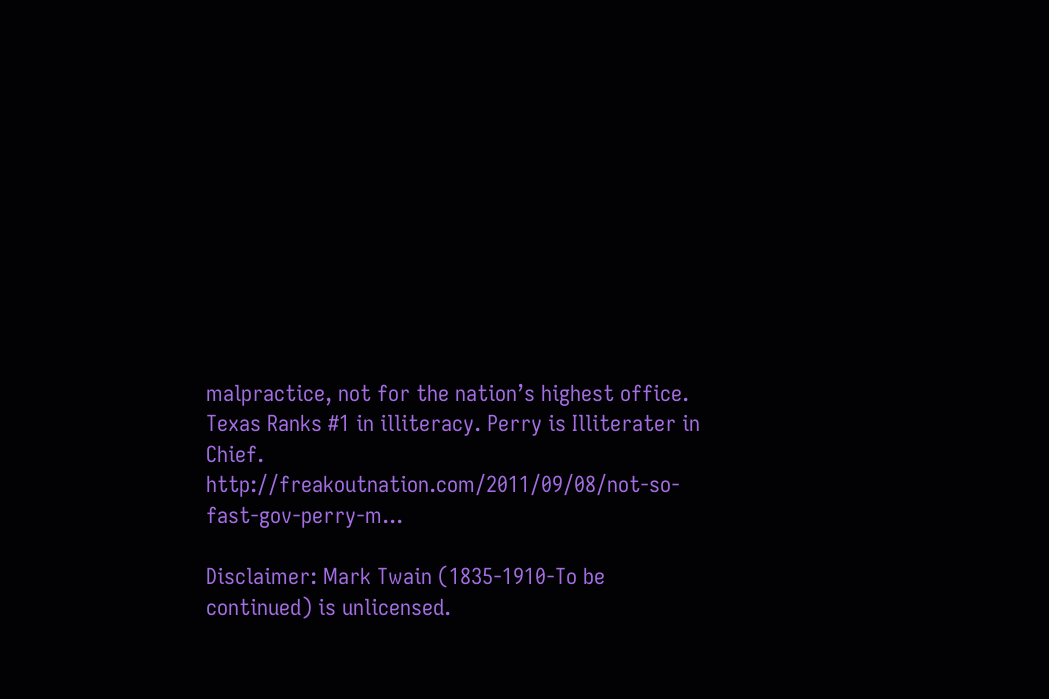malpractice, not for the nation’s highest office.
Texas Ranks #1 in illiteracy. Perry is Illiterater in Chief. http://freakoutnation.com/2011/09/08/not-so-fast-gov-perry-m...

Disclaimer: Mark Twain (1835-1910-To be continued) is unlicensed.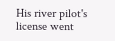His river pilot's license went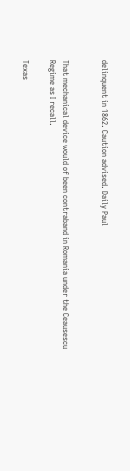delinquent in 1862. Caution advised. Daily Paul


That mechanical device would of been contraband in Romania under the Ceausescu Regime as I recall.

Texas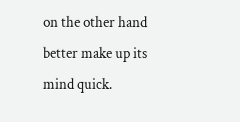on the other hand better make up its mind quick.